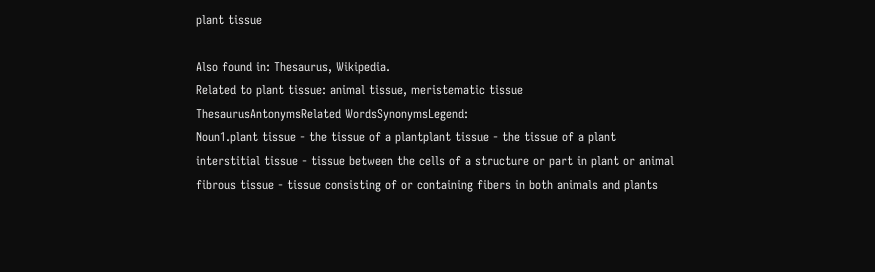plant tissue

Also found in: Thesaurus, Wikipedia.
Related to plant tissue: animal tissue, meristematic tissue
ThesaurusAntonymsRelated WordsSynonymsLegend:
Noun1.plant tissue - the tissue of a plantplant tissue - the tissue of a plant
interstitial tissue - tissue between the cells of a structure or part in plant or animal
fibrous tissue - tissue consisting of or containing fibers in both animals and plants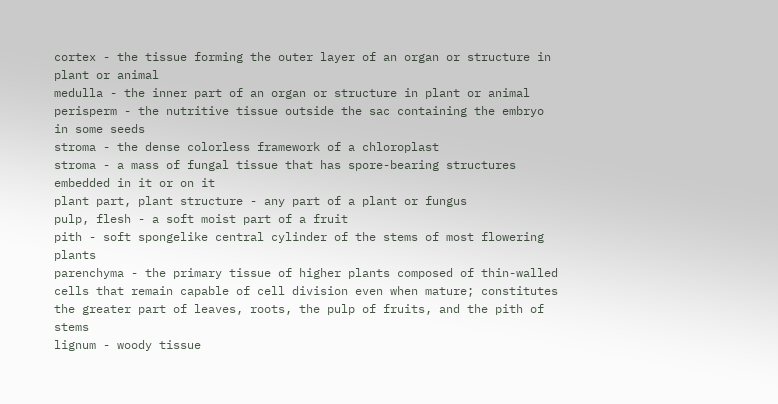cortex - the tissue forming the outer layer of an organ or structure in plant or animal
medulla - the inner part of an organ or structure in plant or animal
perisperm - the nutritive tissue outside the sac containing the embryo in some seeds
stroma - the dense colorless framework of a chloroplast
stroma - a mass of fungal tissue that has spore-bearing structures embedded in it or on it
plant part, plant structure - any part of a plant or fungus
pulp, flesh - a soft moist part of a fruit
pith - soft spongelike central cylinder of the stems of most flowering plants
parenchyma - the primary tissue of higher plants composed of thin-walled cells that remain capable of cell division even when mature; constitutes the greater part of leaves, roots, the pulp of fruits, and the pith of stems
lignum - woody tissue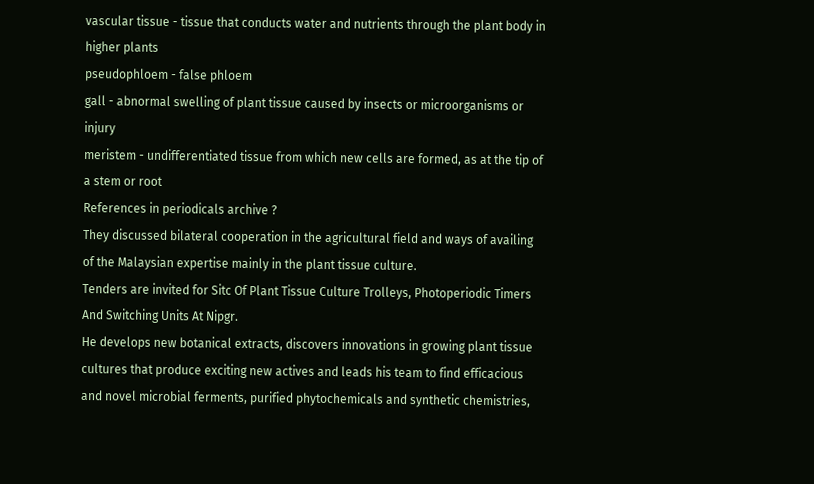vascular tissue - tissue that conducts water and nutrients through the plant body in higher plants
pseudophloem - false phloem
gall - abnormal swelling of plant tissue caused by insects or microorganisms or injury
meristem - undifferentiated tissue from which new cells are formed, as at the tip of a stem or root
References in periodicals archive ?
They discussed bilateral cooperation in the agricultural field and ways of availing of the Malaysian expertise mainly in the plant tissue culture.
Tenders are invited for Sitc Of Plant Tissue Culture Trolleys, Photoperiodic Timers And Switching Units At Nipgr.
He develops new botanical extracts, discovers innovations in growing plant tissue cultures that produce exciting new actives and leads his team to find efficacious and novel microbial ferments, purified phytochemicals and synthetic chemistries,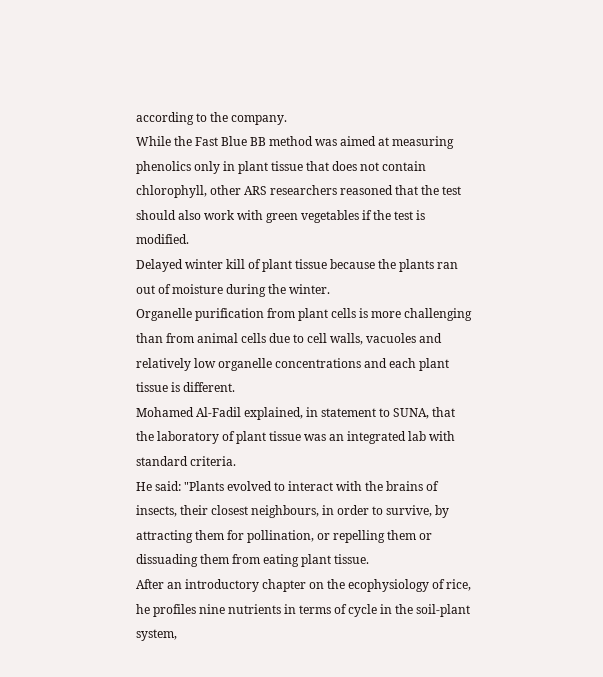according to the company.
While the Fast Blue BB method was aimed at measuring phenolics only in plant tissue that does not contain chlorophyll, other ARS researchers reasoned that the test should also work with green vegetables if the test is modified.
Delayed winter kill of plant tissue because the plants ran out of moisture during the winter.
Organelle purification from plant cells is more challenging than from animal cells due to cell walls, vacuoles and relatively low organelle concentrations and each plant tissue is different.
Mohamed Al-Fadil explained, in statement to SUNA, that the laboratory of plant tissue was an integrated lab with standard criteria.
He said: "Plants evolved to interact with the brains of insects, their closest neighbours, in order to survive, by attracting them for pollination, or repelling them or dissuading them from eating plant tissue.
After an introductory chapter on the ecophysiology of rice, he profiles nine nutrients in terms of cycle in the soil-plant system,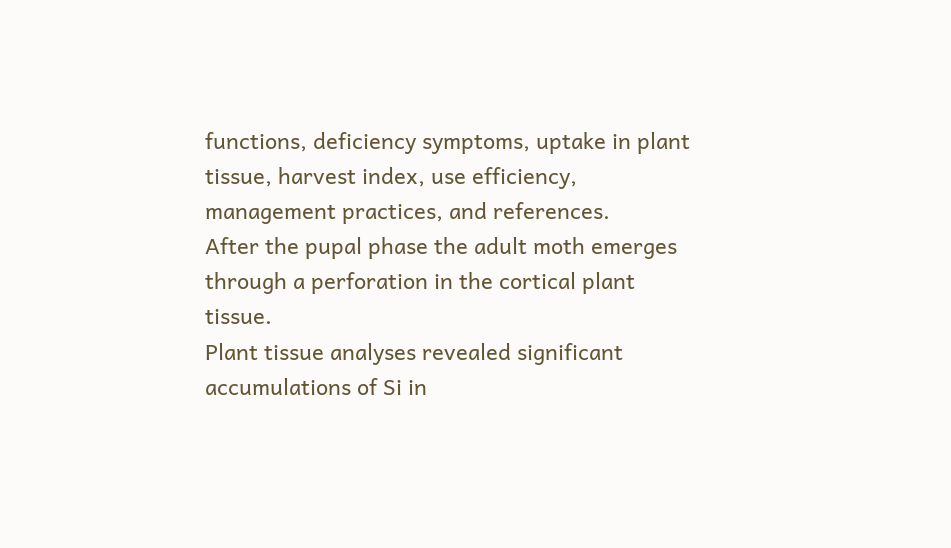functions, deficiency symptoms, uptake in plant tissue, harvest index, use efficiency, management practices, and references.
After the pupal phase the adult moth emerges through a perforation in the cortical plant tissue.
Plant tissue analyses revealed significant accumulations of Si in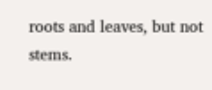roots and leaves, but not stems.